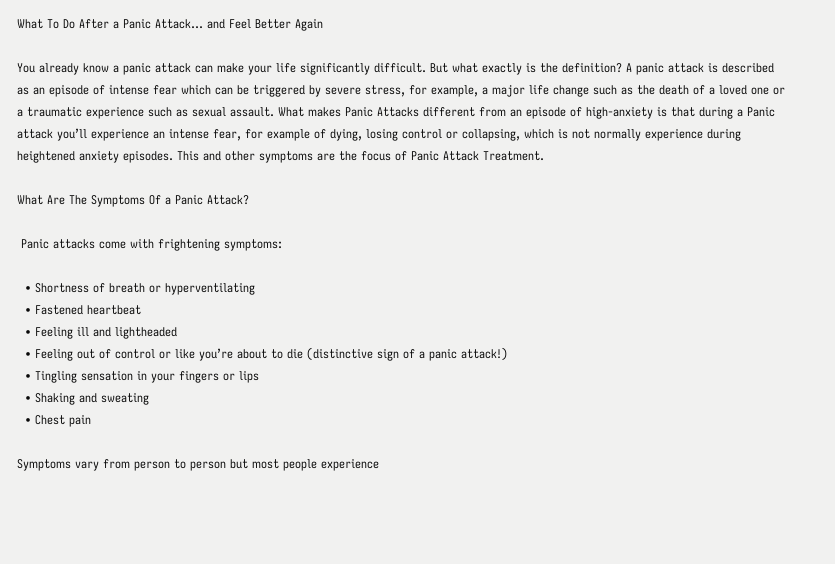What To Do After a Panic Attack… and Feel Better Again

You already know a panic attack can make your life significantly difficult. But what exactly is the definition? A panic attack is described as an episode of intense fear which can be triggered by severe stress, for example, a major life change such as the death of a loved one or a traumatic experience such as sexual assault. What makes Panic Attacks different from an episode of high-anxiety is that during a Panic attack you’ll experience an intense fear, for example of dying, losing control or collapsing, which is not normally experience during heightened anxiety episodes. This and other symptoms are the focus of Panic Attack Treatment.

What Are The Symptoms Of a Panic Attack?

 Panic attacks come with frightening symptoms:

  • Shortness of breath or hyperventilating
  • Fastened heartbeat
  • Feeling ill and lightheaded
  • Feeling out of control or like you’re about to die (distinctive sign of a panic attack!)
  • Tingling sensation in your fingers or lips
  • Shaking and sweating
  • Chest pain

Symptoms vary from person to person but most people experience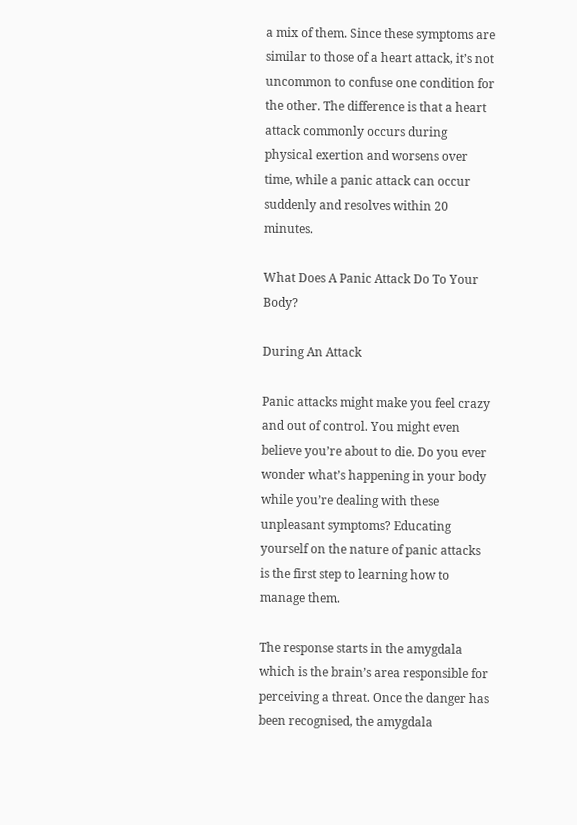a mix of them. Since these symptoms are similar to those of a heart attack, it’s not uncommon to confuse one condition for the other. The difference is that a heart attack commonly occurs during physical exertion and worsens over time, while a panic attack can occur suddenly and resolves within 20 minutes.

What Does A Panic Attack Do To Your Body?

During An Attack

Panic attacks might make you feel crazy and out of control. You might even believe you’re about to die. Do you ever wonder what’s happening in your body while you’re dealing with these unpleasant symptoms? Educating yourself on the nature of panic attacks is the first step to learning how to manage them.

The response starts in the amygdala which is the brain’s area responsible for perceiving a threat. Once the danger has been recognised, the amygdala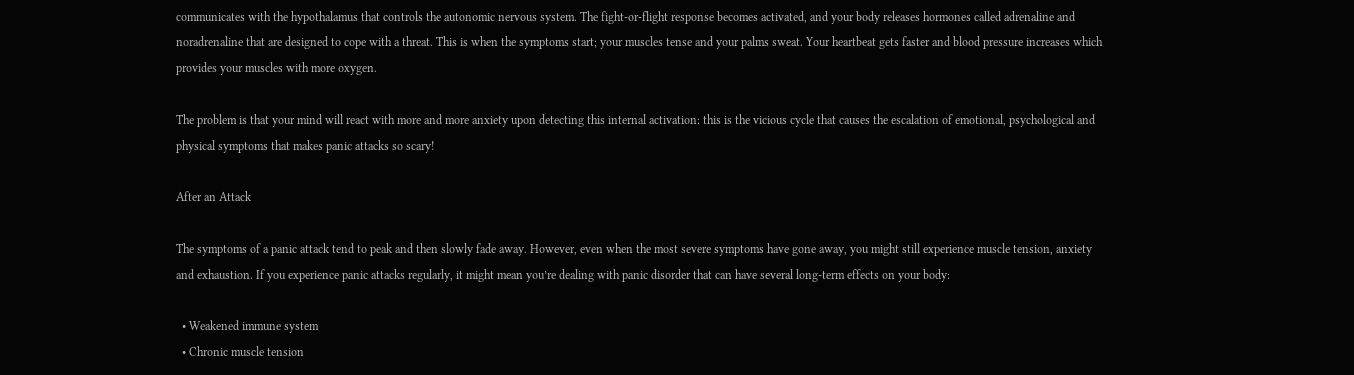communicates with the hypothalamus that controls the autonomic nervous system. The fight-or-flight response becomes activated, and your body releases hormones called adrenaline and noradrenaline that are designed to cope with a threat. This is when the symptoms start; your muscles tense and your palms sweat. Your heartbeat gets faster and blood pressure increases which provides your muscles with more oxygen.

The problem is that your mind will react with more and more anxiety upon detecting this internal activation: this is the vicious cycle that causes the escalation of emotional, psychological and physical symptoms that makes panic attacks so scary!

After an Attack

The symptoms of a panic attack tend to peak and then slowly fade away. However, even when the most severe symptoms have gone away, you might still experience muscle tension, anxiety and exhaustion. If you experience panic attacks regularly, it might mean you’re dealing with panic disorder that can have several long-term effects on your body:

  • Weakened immune system
  • Chronic muscle tension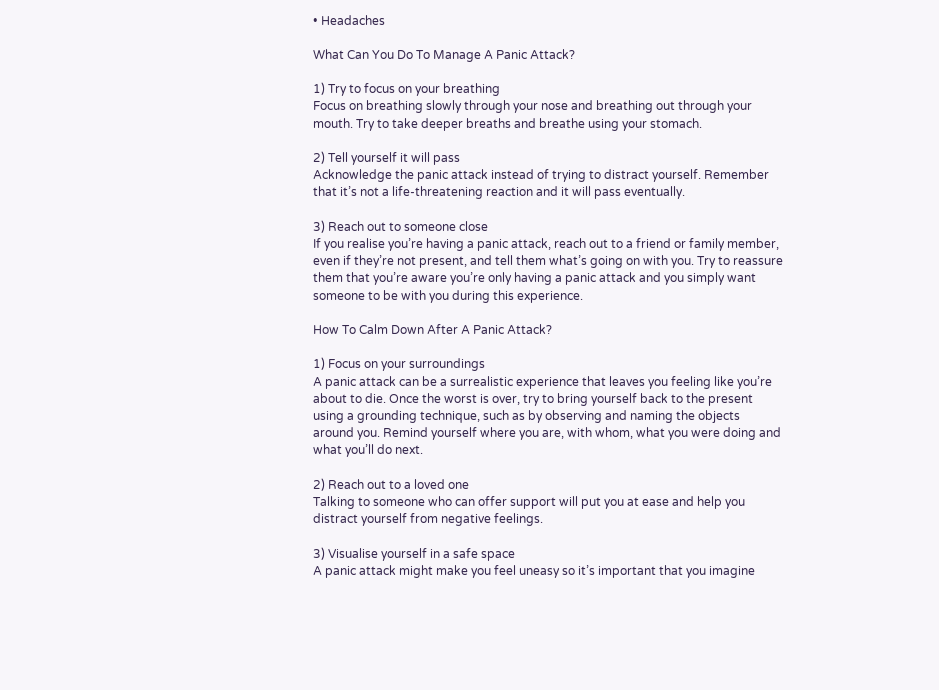• Headaches

What Can You Do To Manage A Panic Attack?

1) Try to focus on your breathing
Focus on breathing slowly through your nose and breathing out through your mouth. Try to take deeper breaths and breathe using your stomach.

2) Tell yourself it will pass
Acknowledge the panic attack instead of trying to distract yourself. Remember that it’s not a life-threatening reaction and it will pass eventually.

3) Reach out to someone close
If you realise you’re having a panic attack, reach out to a friend or family member, even if they’re not present, and tell them what’s going on with you. Try to reassure them that you’re aware you’re only having a panic attack and you simply want someone to be with you during this experience.

How To Calm Down After A Panic Attack?

1) Focus on your surroundings
A panic attack can be a surrealistic experience that leaves you feeling like you’re about to die. Once the worst is over, try to bring yourself back to the present using a grounding technique, such as by observing and naming the objects around you. Remind yourself where you are, with whom, what you were doing and what you’ll do next.

2) Reach out to a loved one
Talking to someone who can offer support will put you at ease and help you distract yourself from negative feelings.

3) Visualise yourself in a safe space
A panic attack might make you feel uneasy so it’s important that you imagine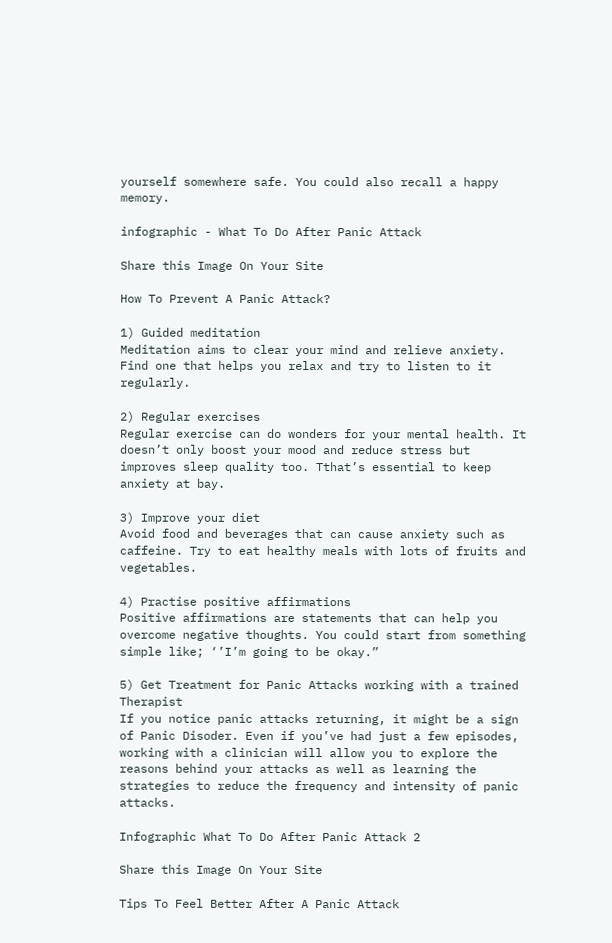yourself somewhere safe. You could also recall a happy memory.

infographic - What To Do After Panic Attack

Share this Image On Your Site

How To Prevent A Panic Attack?

1) Guided meditation
Meditation aims to clear your mind and relieve anxiety. Find one that helps you relax and try to listen to it regularly.

2) Regular exercises
Regular exercise can do wonders for your mental health. It doesn’t only boost your mood and reduce stress but improves sleep quality too. Tthat’s essential to keep anxiety at bay.

3) Improve your diet
Avoid food and beverages that can cause anxiety such as caffeine. Try to eat healthy meals with lots of fruits and vegetables.

4) Practise positive affirmations
Positive affirmations are statements that can help you overcome negative thoughts. You could start from something simple like; ‘’I’m going to be okay.”

5) Get Treatment for Panic Attacks working with a trained Therapist
If you notice panic attacks returning, it might be a sign of Panic Disoder. Even if you’ve had just a few episodes, working with a clinician will allow you to explore the reasons behind your attacks as well as learning the strategies to reduce the frequency and intensity of panic attacks.

Infographic What To Do After Panic Attack 2

Share this Image On Your Site

Tips To Feel Better After A Panic Attack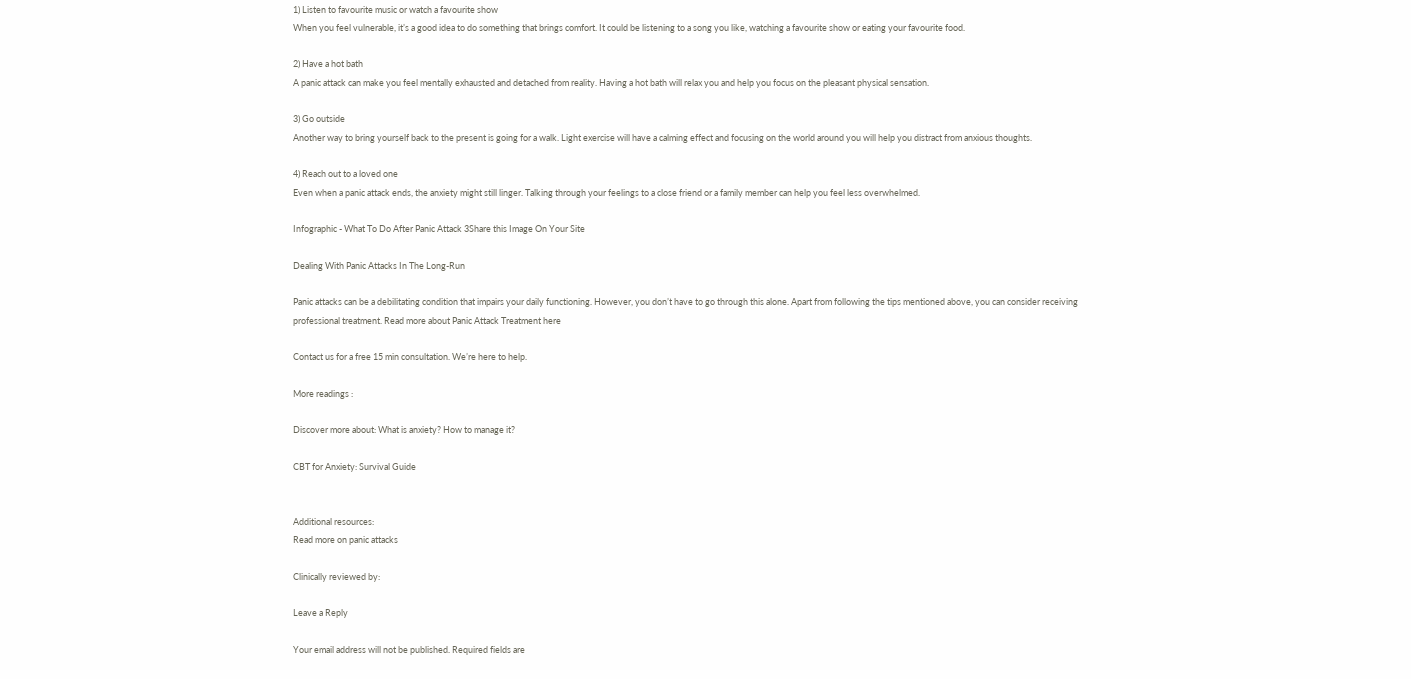1) Listen to favourite music or watch a favourite show
When you feel vulnerable, it’s a good idea to do something that brings comfort. It could be listening to a song you like, watching a favourite show or eating your favourite food.

2) Have a hot bath
A panic attack can make you feel mentally exhausted and detached from reality. Having a hot bath will relax you and help you focus on the pleasant physical sensation.

3) Go outside
Another way to bring yourself back to the present is going for a walk. Light exercise will have a calming effect and focusing on the world around you will help you distract from anxious thoughts.

4) Reach out to a loved one
Even when a panic attack ends, the anxiety might still linger. Talking through your feelings to a close friend or a family member can help you feel less overwhelmed.

Infographic - What To Do After Panic Attack 3Share this Image On Your Site

Dealing With Panic Attacks In The Long-Run

Panic attacks can be a debilitating condition that impairs your daily functioning. However, you don’t have to go through this alone. Apart from following the tips mentioned above, you can consider receiving professional treatment. Read more about Panic Attack Treatment here

Contact us for a free 15 min consultation. We’re here to help.

More readings :

Discover more about: What is anxiety? How to manage it?

CBT for Anxiety: Survival Guide


Additional resources:
Read more on panic attacks

Clinically reviewed by:

Leave a Reply

Your email address will not be published. Required fields are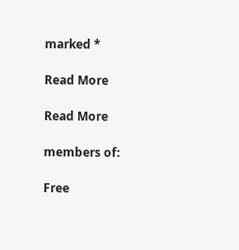marked *

Read More

Read More

members of:

Free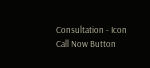Consultation - Icon
Call Now Button